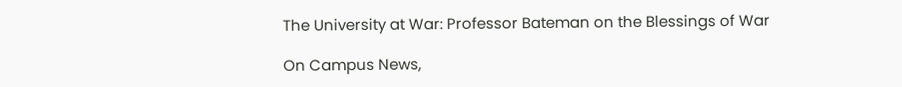The University at War: Professor Bateman on the Blessings of War

On Campus News,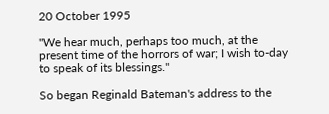20 October 1995

"We hear much, perhaps too much, at the present time of the horrors of war; I wish to-day to speak of its blessings."

So began Reginald Bateman's address to the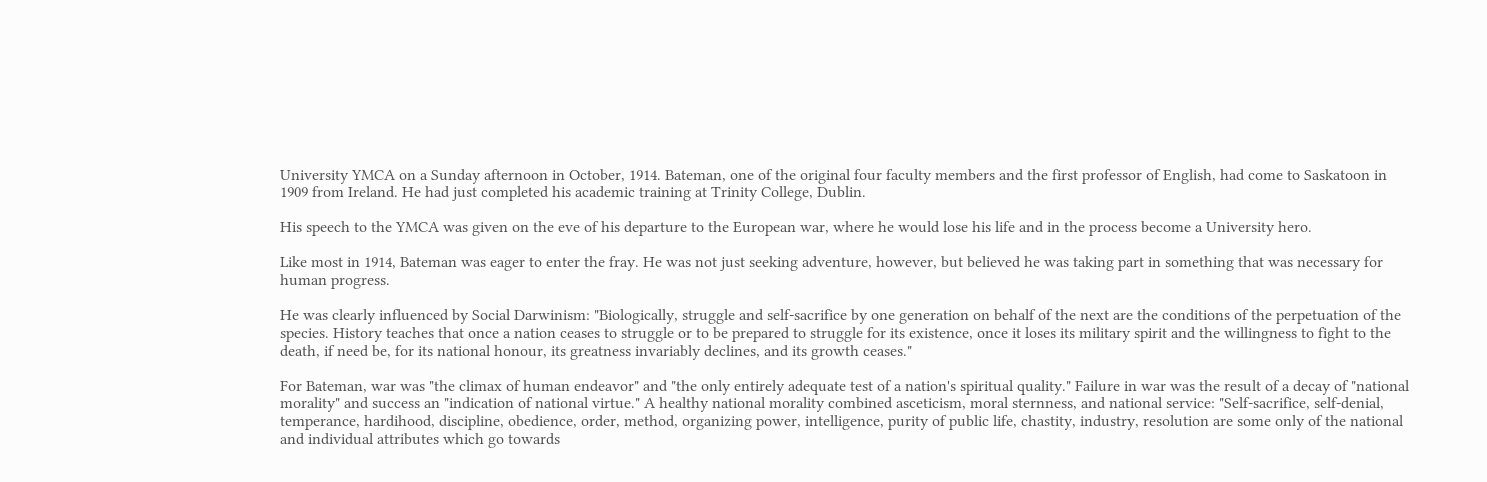University YMCA on a Sunday afternoon in October, 1914. Bateman, one of the original four faculty members and the first professor of English, had come to Saskatoon in 1909 from Ireland. He had just completed his academic training at Trinity College, Dublin.

His speech to the YMCA was given on the eve of his departure to the European war, where he would lose his life and in the process become a University hero.

Like most in 1914, Bateman was eager to enter the fray. He was not just seeking adventure, however, but believed he was taking part in something that was necessary for human progress.

He was clearly influenced by Social Darwinism: "Biologically, struggle and self-sacrifice by one generation on behalf of the next are the conditions of the perpetuation of the species. History teaches that once a nation ceases to struggle or to be prepared to struggle for its existence, once it loses its military spirit and the willingness to fight to the death, if need be, for its national honour, its greatness invariably declines, and its growth ceases."

For Bateman, war was "the climax of human endeavor" and "the only entirely adequate test of a nation's spiritual quality." Failure in war was the result of a decay of "national morality" and success an "indication of national virtue." A healthy national morality combined asceticism, moral sternness, and national service: "Self-sacrifice, self-denial, temperance, hardihood, discipline, obedience, order, method, organizing power, intelligence, purity of public life, chastity, industry, resolution are some only of the national and individual attributes which go towards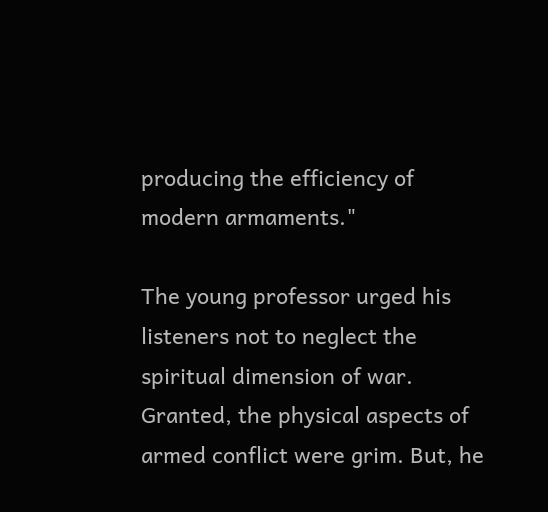producing the efficiency of modern armaments."

The young professor urged his listeners not to neglect the spiritual dimension of war. Granted, the physical aspects of armed conflict were grim. But, he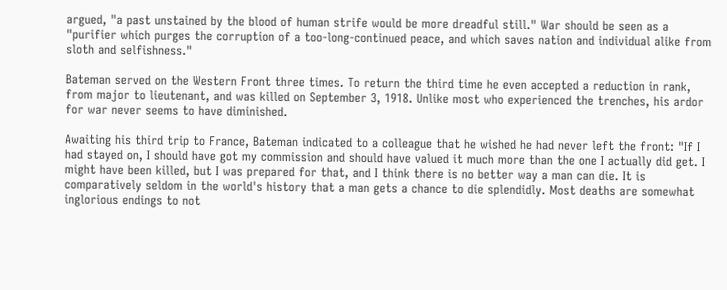argued, "a past unstained by the blood of human strife would be more dreadful still." War should be seen as a "purifier which purges the corruption of a too-long-continued peace, and which saves nation and individual alike from sloth and selfishness."

Bateman served on the Western Front three times. To return the third time he even accepted a reduction in rank, from major to lieutenant, and was killed on September 3, 1918. Unlike most who experienced the trenches, his ardor for war never seems to have diminished.

Awaiting his third trip to France, Bateman indicated to a colleague that he wished he had never left the front: "If I had stayed on, I should have got my commission and should have valued it much more than the one I actually did get. I might have been killed, but I was prepared for that, and I think there is no better way a man can die. It is comparatively seldom in the world's history that a man gets a chance to die splendidly. Most deaths are somewhat inglorious endings to not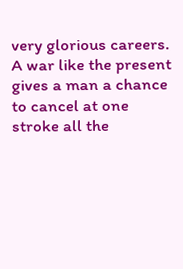very glorious careers. A war like the present gives a man a chance to cancel at one stroke all the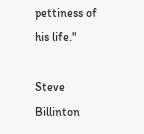pettiness of his life."

Steve Billinton